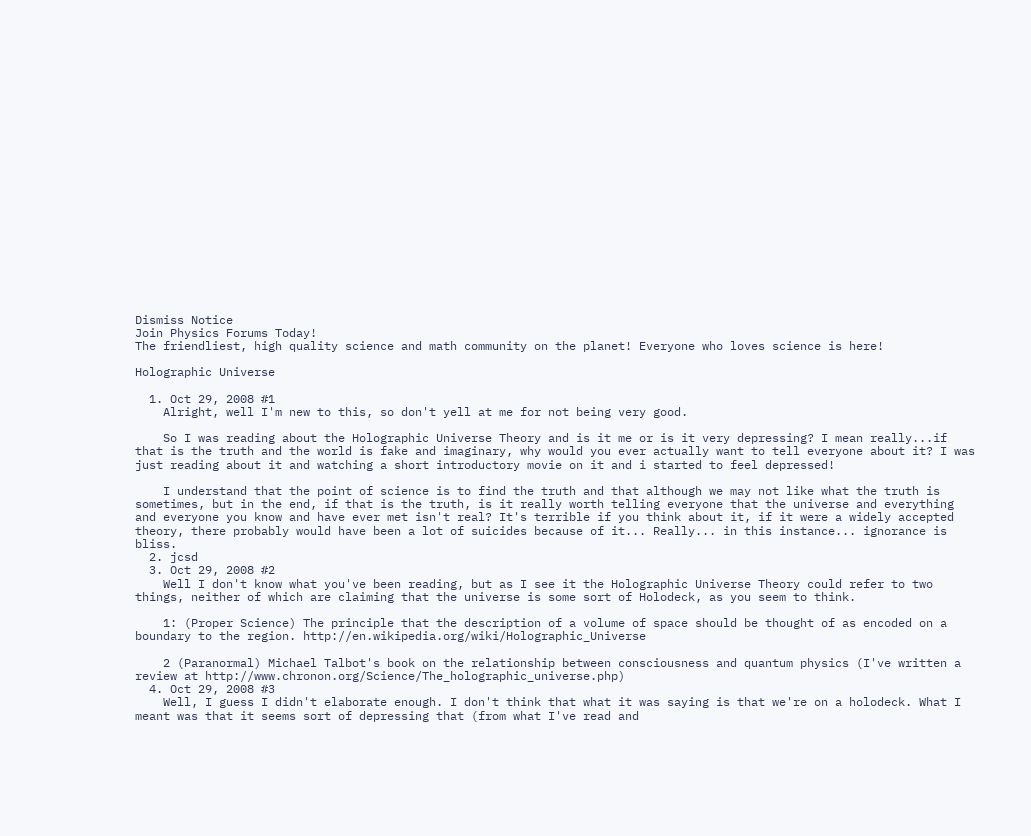Dismiss Notice
Join Physics Forums Today!
The friendliest, high quality science and math community on the planet! Everyone who loves science is here!

Holographic Universe

  1. Oct 29, 2008 #1
    Alright, well I'm new to this, so don't yell at me for not being very good.

    So I was reading about the Holographic Universe Theory and is it me or is it very depressing? I mean really...if that is the truth and the world is fake and imaginary, why would you ever actually want to tell everyone about it? I was just reading about it and watching a short introductory movie on it and i started to feel depressed!

    I understand that the point of science is to find the truth and that although we may not like what the truth is sometimes, but in the end, if that is the truth, is it really worth telling everyone that the universe and everything and everyone you know and have ever met isn't real? It's terrible if you think about it, if it were a widely accepted theory, there probably would have been a lot of suicides because of it... Really... in this instance... ignorance is bliss.
  2. jcsd
  3. Oct 29, 2008 #2
    Well I don't know what you've been reading, but as I see it the Holographic Universe Theory could refer to two things, neither of which are claiming that the universe is some sort of Holodeck, as you seem to think.

    1: (Proper Science) The principle that the description of a volume of space should be thought of as encoded on a boundary to the region. http://en.wikipedia.org/wiki/Holographic_Universe

    2 (Paranormal) Michael Talbot's book on the relationship between consciousness and quantum physics (I've written a review at http://www.chronon.org/Science/The_holographic_universe.php)
  4. Oct 29, 2008 #3
    Well, I guess I didn't elaborate enough. I don't think that what it was saying is that we're on a holodeck. What I meant was that it seems sort of depressing that (from what I've read and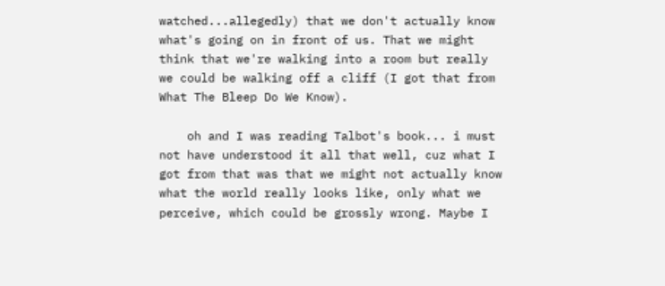watched...allegedly) that we don't actually know what's going on in front of us. That we might think that we're walking into a room but really we could be walking off a cliff (I got that from What The Bleep Do We Know).

    oh and I was reading Talbot's book... i must not have understood it all that well, cuz what I got from that was that we might not actually know what the world really looks like, only what we perceive, which could be grossly wrong. Maybe I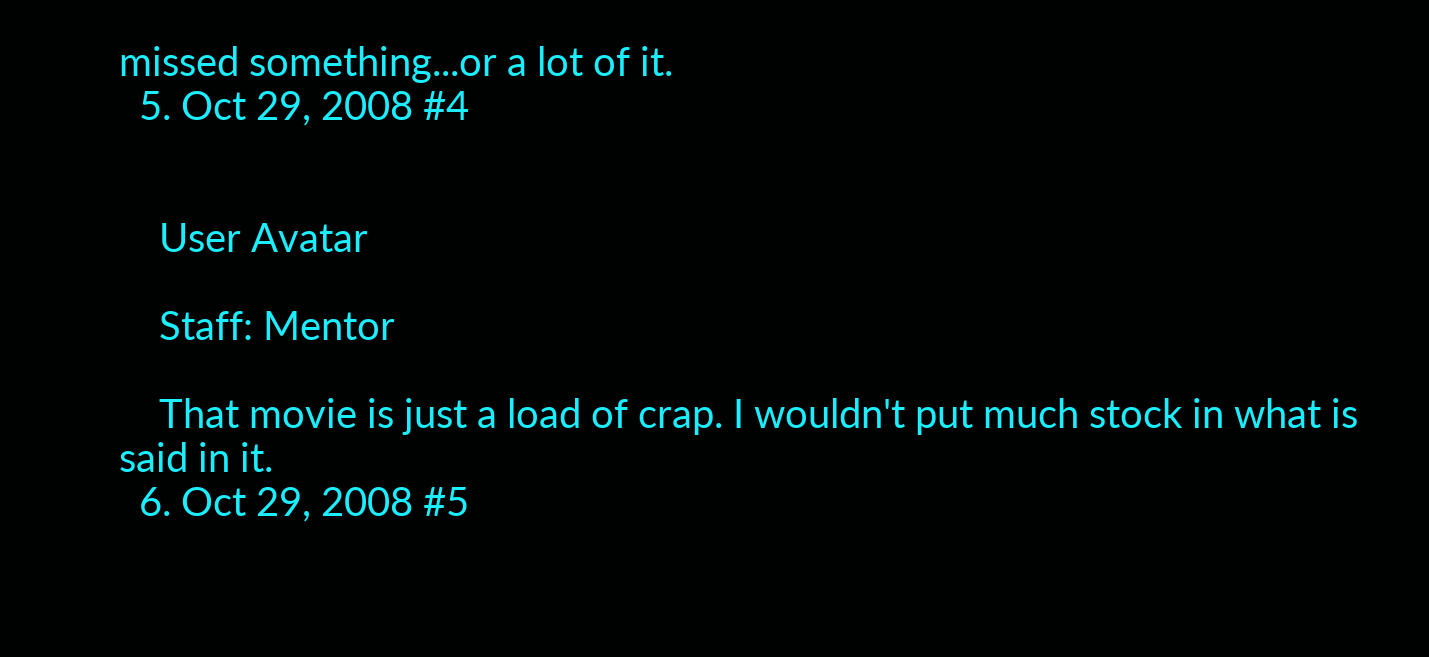missed something...or a lot of it.
  5. Oct 29, 2008 #4


    User Avatar

    Staff: Mentor

    That movie is just a load of crap. I wouldn't put much stock in what is said in it.
  6. Oct 29, 2008 #5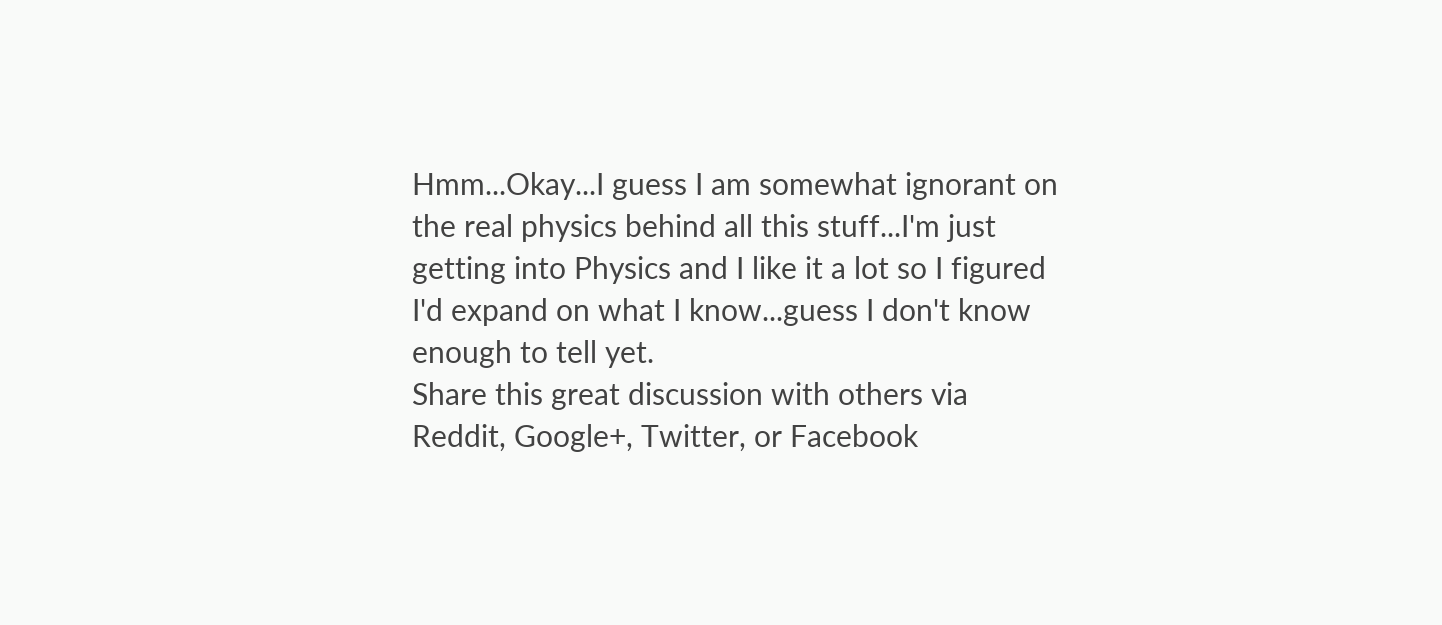Hmm...Okay...I guess I am somewhat ignorant on the real physics behind all this stuff...I'm just getting into Physics and I like it a lot so I figured I'd expand on what I know...guess I don't know enough to tell yet.
Share this great discussion with others via Reddit, Google+, Twitter, or Facebook